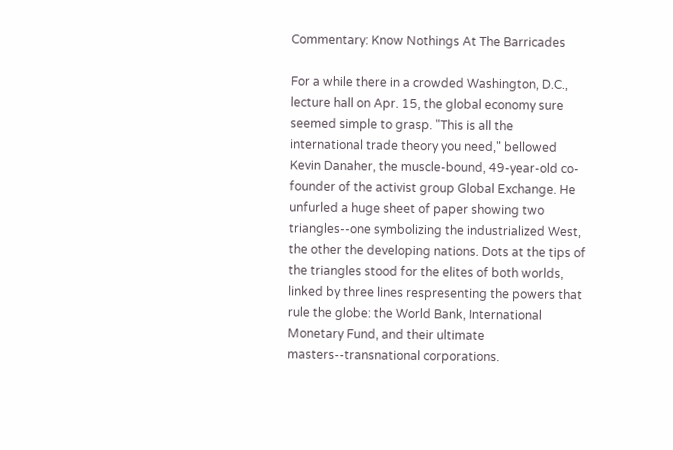Commentary: Know Nothings At The Barricades

For a while there in a crowded Washington, D.C., lecture hall on Apr. 15, the global economy sure seemed simple to grasp. "This is all the international trade theory you need," bellowed Kevin Danaher, the muscle-bound, 49-year-old co-founder of the activist group Global Exchange. He unfurled a huge sheet of paper showing two triangles--one symbolizing the industrialized West, the other the developing nations. Dots at the tips of the triangles stood for the elites of both worlds, linked by three lines respresenting the powers that rule the globe: the World Bank, International Monetary Fund, and their ultimate masters--transnational corporations.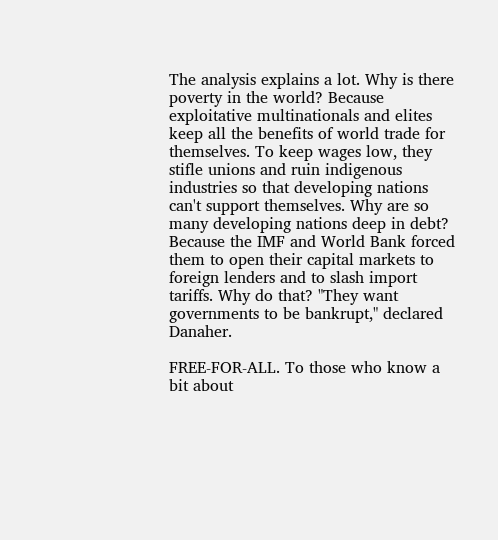The analysis explains a lot. Why is there poverty in the world? Because exploitative multinationals and elites keep all the benefits of world trade for themselves. To keep wages low, they stifle unions and ruin indigenous industries so that developing nations can't support themselves. Why are so many developing nations deep in debt? Because the IMF and World Bank forced them to open their capital markets to foreign lenders and to slash import tariffs. Why do that? "They want governments to be bankrupt," declared Danaher.

FREE-FOR-ALL. To those who know a bit about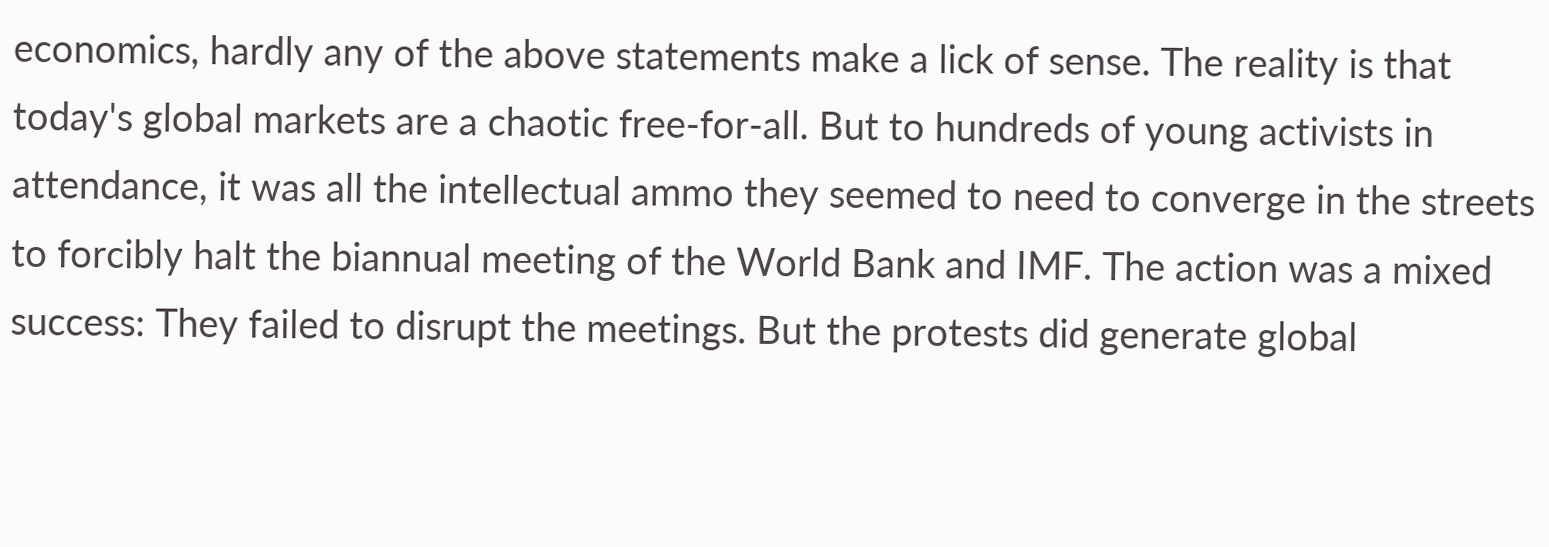economics, hardly any of the above statements make a lick of sense. The reality is that today's global markets are a chaotic free-for-all. But to hundreds of young activists in attendance, it was all the intellectual ammo they seemed to need to converge in the streets to forcibly halt the biannual meeting of the World Bank and IMF. The action was a mixed success: They failed to disrupt the meetings. But the protests did generate global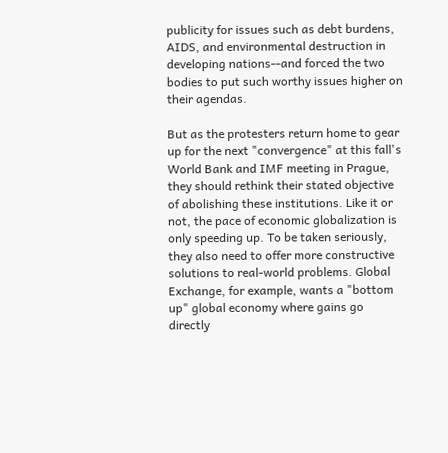publicity for issues such as debt burdens, AIDS, and environmental destruction in developing nations--and forced the two bodies to put such worthy issues higher on their agendas.

But as the protesters return home to gear up for the next "convergence" at this fall's World Bank and IMF meeting in Prague, they should rethink their stated objective of abolishing these institutions. Like it or not, the pace of economic globalization is only speeding up. To be taken seriously, they also need to offer more constructive solutions to real-world problems. Global Exchange, for example, wants a "bottom up" global economy where gains go directly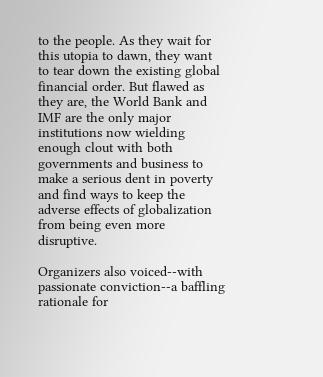to the people. As they wait for this utopia to dawn, they want to tear down the existing global financial order. But flawed as they are, the World Bank and IMF are the only major institutions now wielding enough clout with both governments and business to make a serious dent in poverty and find ways to keep the adverse effects of globalization from being even more disruptive.

Organizers also voiced--with passionate conviction--a baffling rationale for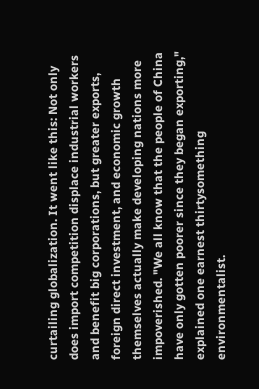curtailing globalization. It went like this: Not only does import competition displace industrial workers and benefit big corporations, but greater exports, foreign direct investment, and economic growth themselves actually make developing nations more impoverished. "We all know that the people of China have only gotten poorer since they began exporting," explained one earnest thirtysomething environmentalist.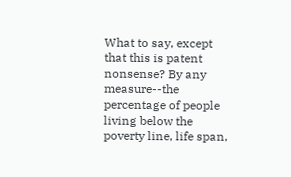What to say, except that this is patent nonsense? By any measure--the percentage of people living below the poverty line, life span,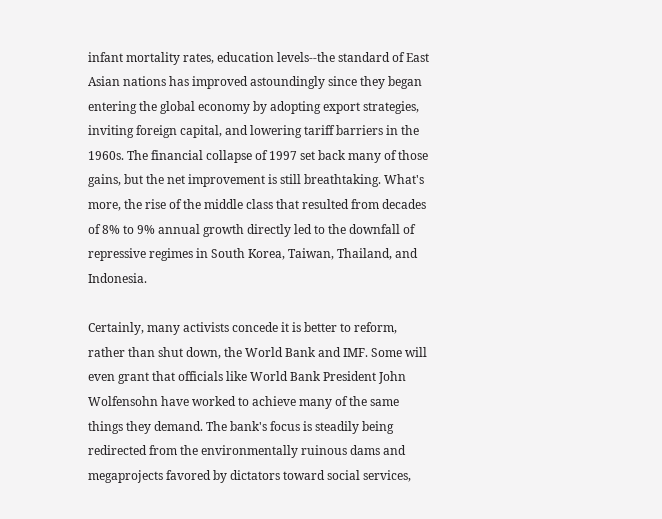infant mortality rates, education levels--the standard of East Asian nations has improved astoundingly since they began entering the global economy by adopting export strategies, inviting foreign capital, and lowering tariff barriers in the 1960s. The financial collapse of 1997 set back many of those gains, but the net improvement is still breathtaking. What's more, the rise of the middle class that resulted from decades of 8% to 9% annual growth directly led to the downfall of repressive regimes in South Korea, Taiwan, Thailand, and Indonesia.

Certainly, many activists concede it is better to reform, rather than shut down, the World Bank and IMF. Some will even grant that officials like World Bank President John Wolfensohn have worked to achieve many of the same things they demand. The bank's focus is steadily being redirected from the environmentally ruinous dams and megaprojects favored by dictators toward social services,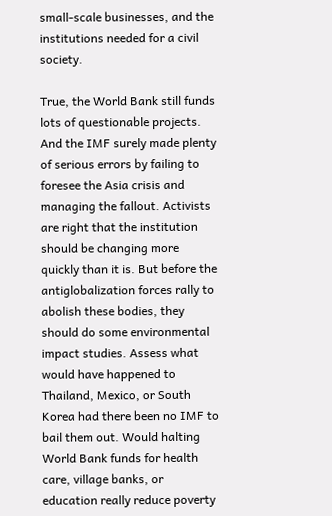small-scale businesses, and the institutions needed for a civil society.

True, the World Bank still funds lots of questionable projects. And the IMF surely made plenty of serious errors by failing to foresee the Asia crisis and managing the fallout. Activists are right that the institution should be changing more quickly than it is. But before the antiglobalization forces rally to abolish these bodies, they should do some environmental impact studies. Assess what would have happened to Thailand, Mexico, or South Korea had there been no IMF to bail them out. Would halting World Bank funds for health care, village banks, or education really reduce poverty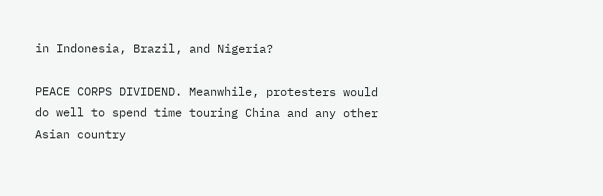in Indonesia, Brazil, and Nigeria?

PEACE CORPS DIVIDEND. Meanwhile, protesters would do well to spend time touring China and any other Asian country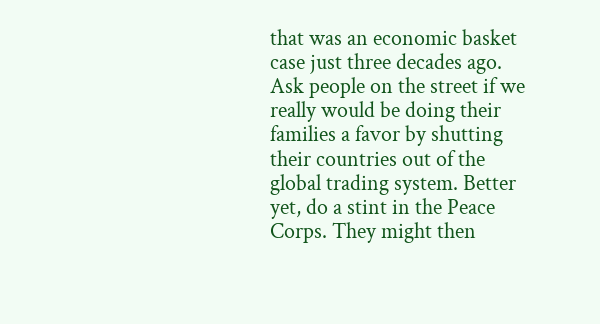that was an economic basket case just three decades ago. Ask people on the street if we really would be doing their families a favor by shutting their countries out of the global trading system. Better yet, do a stint in the Peace Corps. They might then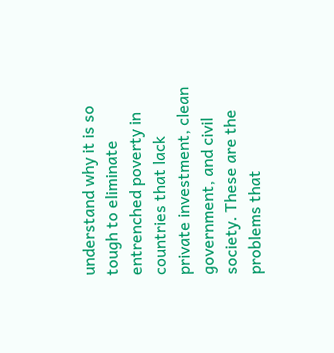understand why it is so tough to eliminate entrenched poverty in countries that lack private investment, clean government, and civil society. These are the problems that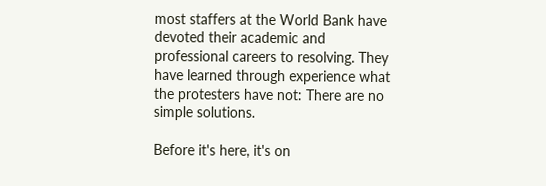most staffers at the World Bank have devoted their academic and professional careers to resolving. They have learned through experience what the protesters have not: There are no simple solutions.

Before it's here, it's on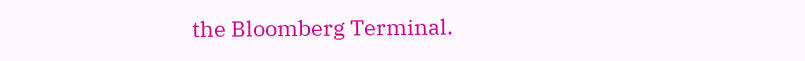the Bloomberg Terminal.